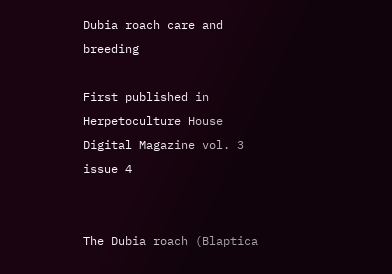Dubia roach care and breeding

First published in Herpetoculture House Digital Magazine vol. 3 issue 4


The Dubia roach (Blaptica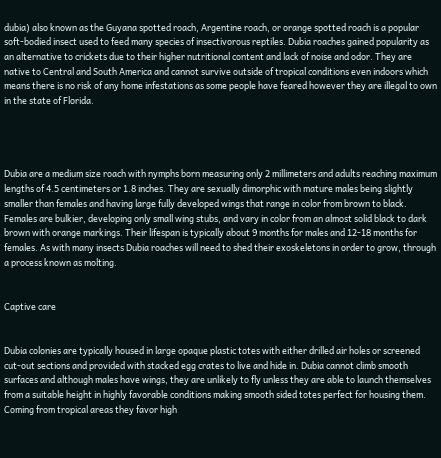dubia) also known as the Guyana spotted roach, Argentine roach, or orange spotted roach is a popular soft-bodied insect used to feed many species of insectivorous reptiles. Dubia roaches gained popularity as an alternative to crickets due to their higher nutritional content and lack of noise and odor. They are native to Central and South America and cannot survive outside of tropical conditions even indoors which means there is no risk of any home infestations as some people have feared however they are illegal to own in the state of Florida.




Dubia are a medium size roach with nymphs born measuring only 2 millimeters and adults reaching maximum lengths of 4.5 centimeters or 1.8 inches. They are sexually dimorphic with mature males being slightly smaller than females and having large fully developed wings that range in color from brown to black. Females are bulkier, developing only small wing stubs, and vary in color from an almost solid black to dark brown with orange markings. Their lifespan is typically about 9 months for males and 12-18 months for females. As with many insects Dubia roaches will need to shed their exoskeletons in order to grow, through a process known as molting.


Captive care


Dubia colonies are typically housed in large opaque plastic totes with either drilled air holes or screened cut-out sections and provided with stacked egg crates to live and hide in. Dubia cannot climb smooth surfaces and although males have wings, they are unlikely to fly unless they are able to launch themselves from a suitable height in highly favorable conditions making smooth sided totes perfect for housing them. Coming from tropical areas they favor high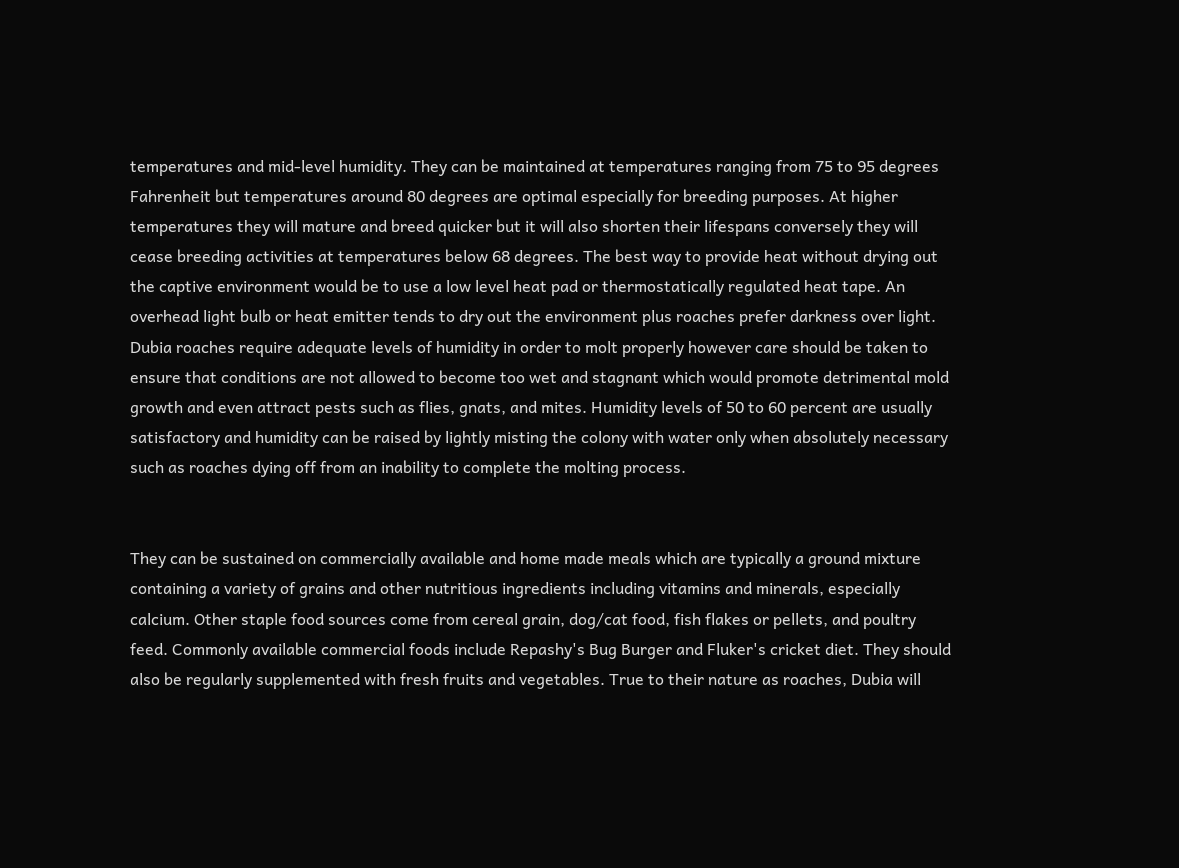temperatures and mid-level humidity. They can be maintained at temperatures ranging from 75 to 95 degrees Fahrenheit but temperatures around 80 degrees are optimal especially for breeding purposes. At higher temperatures they will mature and breed quicker but it will also shorten their lifespans conversely they will cease breeding activities at temperatures below 68 degrees. The best way to provide heat without drying out the captive environment would be to use a low level heat pad or thermostatically regulated heat tape. An overhead light bulb or heat emitter tends to dry out the environment plus roaches prefer darkness over light. Dubia roaches require adequate levels of humidity in order to molt properly however care should be taken to ensure that conditions are not allowed to become too wet and stagnant which would promote detrimental mold growth and even attract pests such as flies, gnats, and mites. Humidity levels of 50 to 60 percent are usually satisfactory and humidity can be raised by lightly misting the colony with water only when absolutely necessary such as roaches dying off from an inability to complete the molting process.


They can be sustained on commercially available and home made meals which are typically a ground mixture containing a variety of grains and other nutritious ingredients including vitamins and minerals, especially calcium. Other staple food sources come from cereal grain, dog/cat food, fish flakes or pellets, and poultry feed. Commonly available commercial foods include Repashy's Bug Burger and Fluker's cricket diet. They should also be regularly supplemented with fresh fruits and vegetables. True to their nature as roaches, Dubia will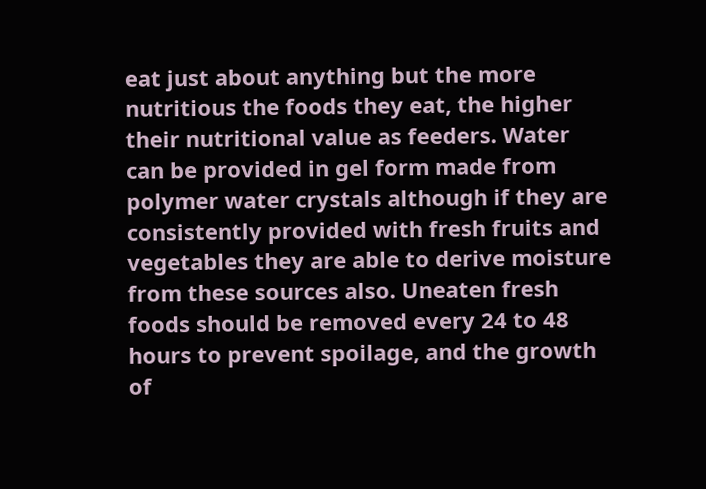eat just about anything but the more nutritious the foods they eat, the higher their nutritional value as feeders. Water can be provided in gel form made from polymer water crystals although if they are consistently provided with fresh fruits and vegetables they are able to derive moisture from these sources also. Uneaten fresh foods should be removed every 24 to 48 hours to prevent spoilage, and the growth of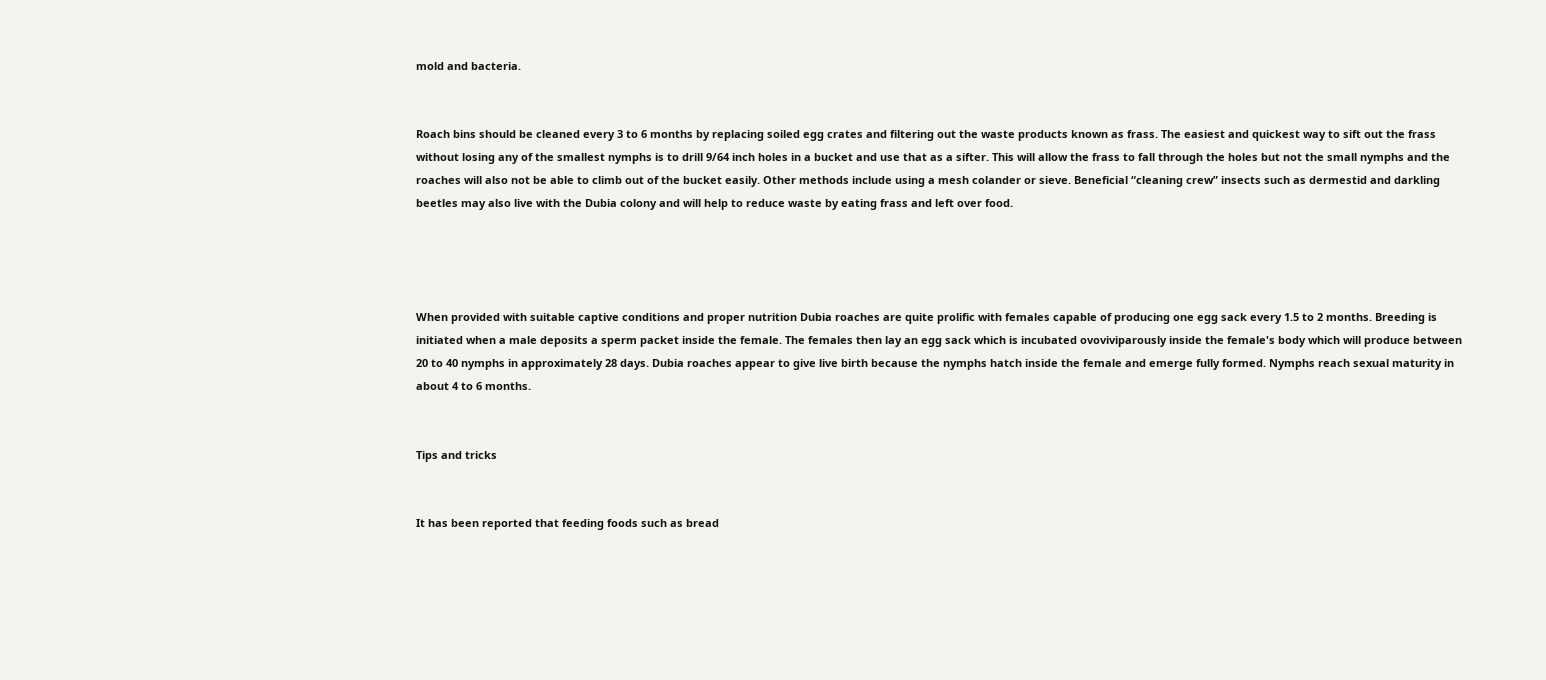mold and bacteria.


Roach bins should be cleaned every 3 to 6 months by replacing soiled egg crates and filtering out the waste products known as frass. The easiest and quickest way to sift out the frass without losing any of the smallest nymphs is to drill 9/64 inch holes in a bucket and use that as a sifter. This will allow the frass to fall through the holes but not the small nymphs and the roaches will also not be able to climb out of the bucket easily. Other methods include using a mesh colander or sieve. Beneficial “cleaning crew” insects such as dermestid and darkling beetles may also live with the Dubia colony and will help to reduce waste by eating frass and left over food.




When provided with suitable captive conditions and proper nutrition Dubia roaches are quite prolific with females capable of producing one egg sack every 1.5 to 2 months. Breeding is initiated when a male deposits a sperm packet inside the female. The females then lay an egg sack which is incubated ovoviviparously inside the female's body which will produce between 20 to 40 nymphs in approximately 28 days. Dubia roaches appear to give live birth because the nymphs hatch inside the female and emerge fully formed. Nymphs reach sexual maturity in about 4 to 6 months.


Tips and tricks


It has been reported that feeding foods such as bread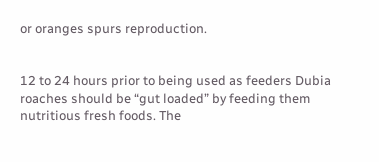or oranges spurs reproduction.


12 to 24 hours prior to being used as feeders Dubia roaches should be “gut loaded” by feeding them nutritious fresh foods. The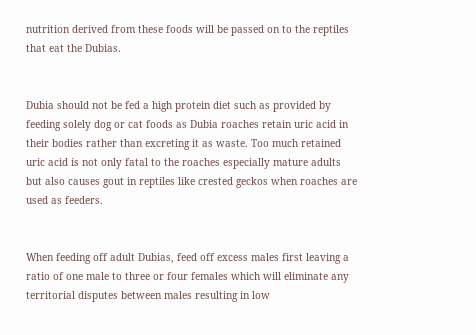nutrition derived from these foods will be passed on to the reptiles that eat the Dubias.


Dubia should not be fed a high protein diet such as provided by feeding solely dog or cat foods as Dubia roaches retain uric acid in their bodies rather than excreting it as waste. Too much retained uric acid is not only fatal to the roaches especially mature adults but also causes gout in reptiles like crested geckos when roaches are used as feeders.


When feeding off adult Dubias, feed off excess males first leaving a ratio of one male to three or four females which will eliminate any territorial disputes between males resulting in low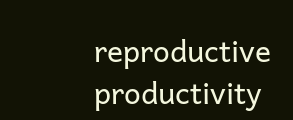reproductive productivity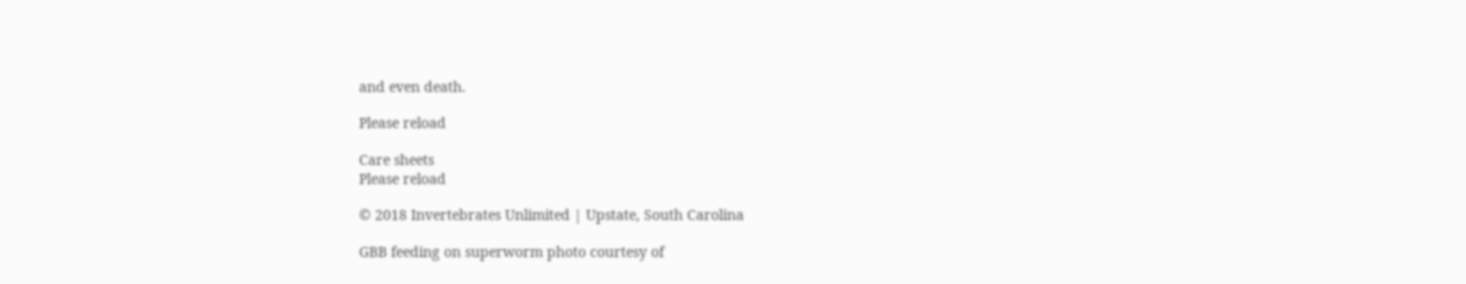and even death.

Please reload

Care sheets
Please reload

© 2018 Invertebrates Unlimited | Upstate, South Carolina

GBB feeding on superworm photo courtesy of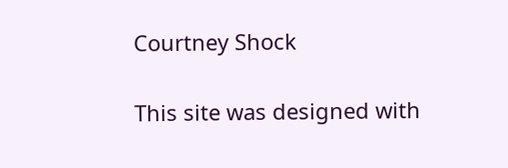Courtney Shock

This site was designed with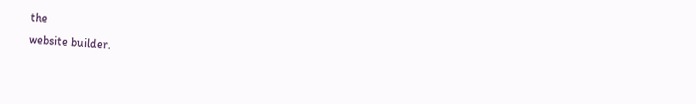the
website builder.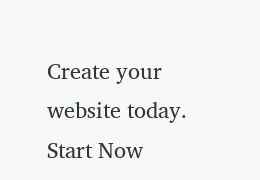Create your website today.
Start Now